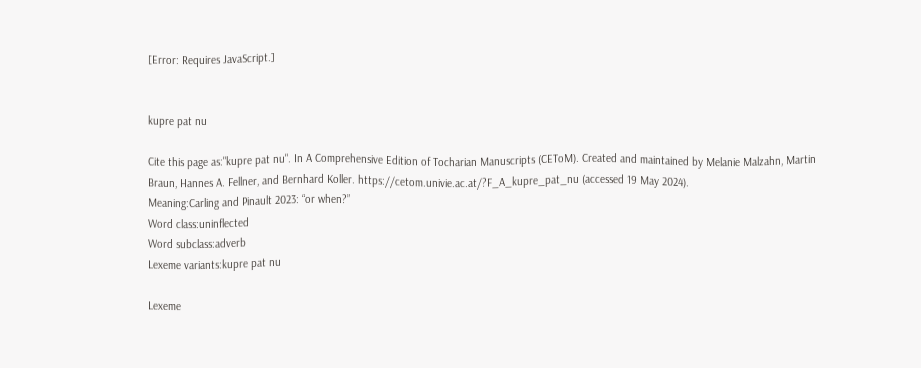[Error: Requires JavaScript.]


kupre pat nu

Cite this page as:"kupre pat nu". In A Comprehensive Edition of Tocharian Manuscripts (CEToM). Created and maintained by Melanie Malzahn, Martin Braun, Hannes A. Fellner, and Bernhard Koller. https://cetom.univie.ac.at/?F_A_kupre_pat_nu (accessed 19 May 2024).
Meaning:Carling and Pinault 2023: “or when?”
Word class:uninflected
Word subclass:adverb
Lexeme variants:kupre pat nu

Lexeme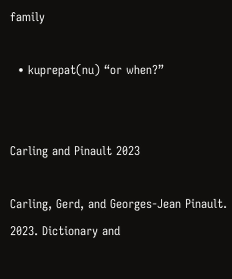family

  • kuprepat(nu) “or when?”


Carling and Pinault 2023

Carling, Gerd, and Georges-Jean Pinault. 2023. Dictionary and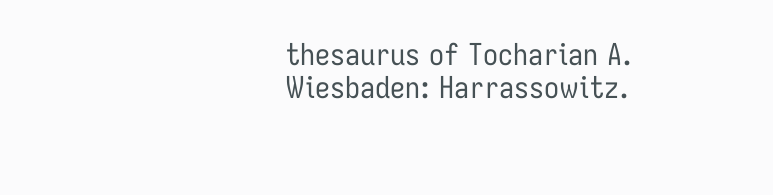thesaurus of Tocharian A. Wiesbaden: Harrassowitz.